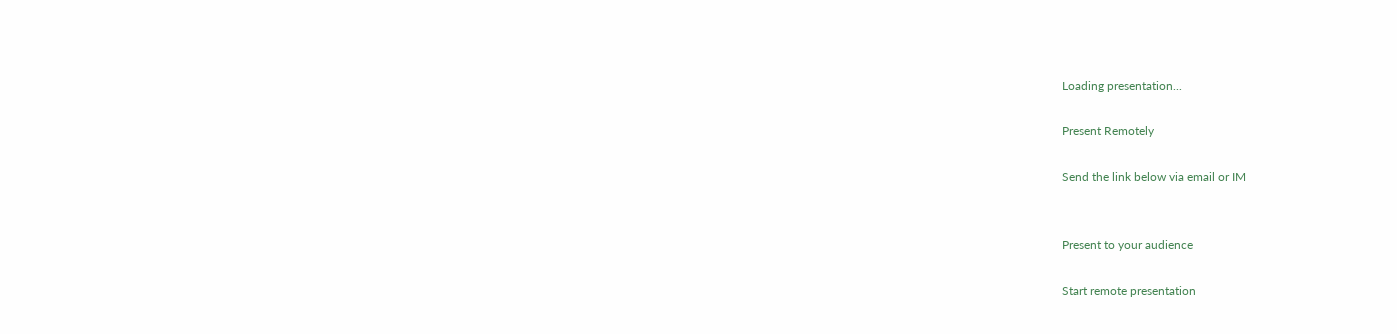Loading presentation...

Present Remotely

Send the link below via email or IM


Present to your audience

Start remote presentation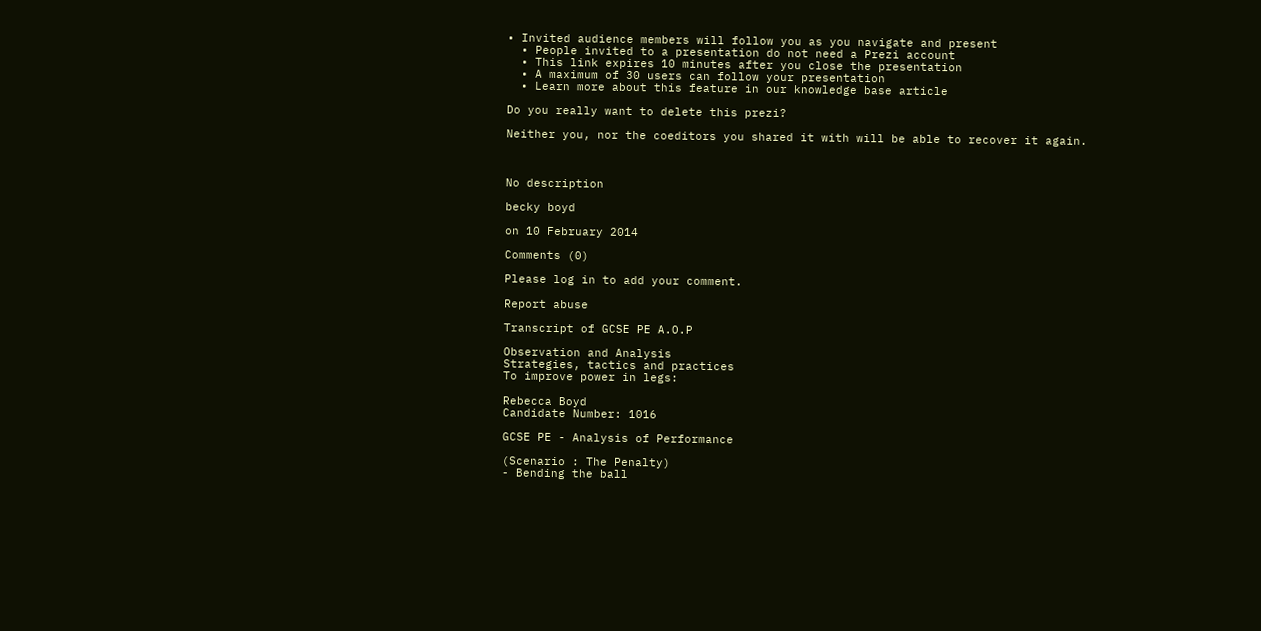• Invited audience members will follow you as you navigate and present
  • People invited to a presentation do not need a Prezi account
  • This link expires 10 minutes after you close the presentation
  • A maximum of 30 users can follow your presentation
  • Learn more about this feature in our knowledge base article

Do you really want to delete this prezi?

Neither you, nor the coeditors you shared it with will be able to recover it again.



No description

becky boyd

on 10 February 2014

Comments (0)

Please log in to add your comment.

Report abuse

Transcript of GCSE PE A.O.P

Observation and Analysis
Strategies, tactics and practices
To improve power in legs:

Rebecca Boyd
Candidate Number: 1016

GCSE PE - Analysis of Performance

(Scenario : The Penalty)
- Bending the ball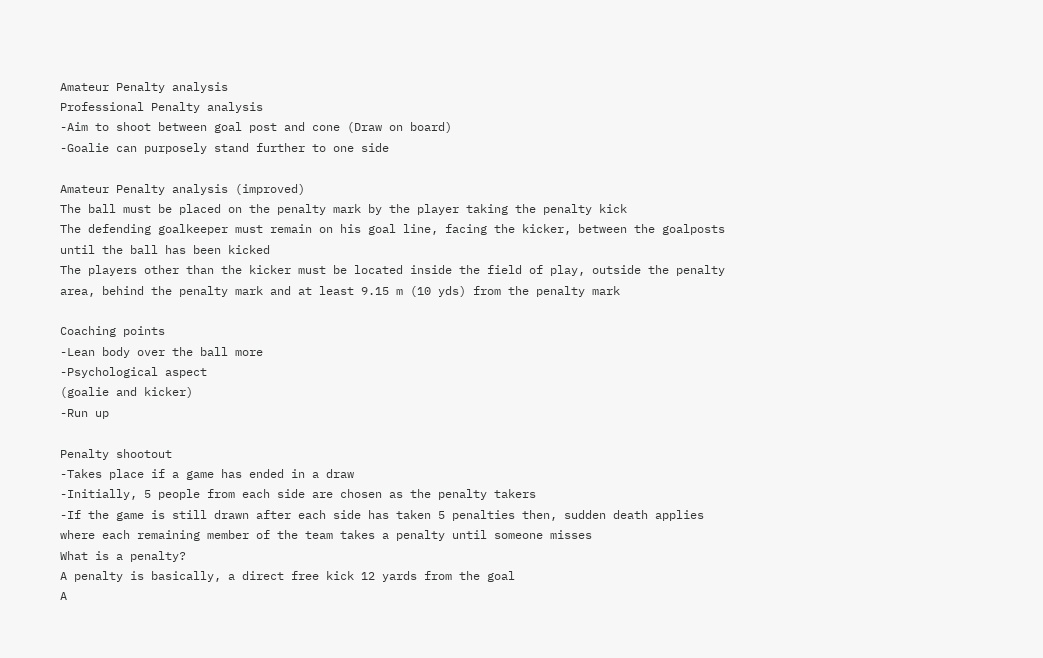Amateur Penalty analysis
Professional Penalty analysis
-Aim to shoot between goal post and cone (Draw on board)
-Goalie can purposely stand further to one side

Amateur Penalty analysis (improved)
The ball must be placed on the penalty mark by the player taking the penalty kick
The defending goalkeeper must remain on his goal line, facing the kicker, between the goalposts until the ball has been kicked
The players other than the kicker must be located inside the field of play, outside the penalty area, behind the penalty mark and at least 9.15 m (10 yds) from the penalty mark

Coaching points
-Lean body over the ball more
-Psychological aspect
(goalie and kicker)
-Run up

Penalty shootout
-Takes place if a game has ended in a draw
-Initially, 5 people from each side are chosen as the penalty takers
-If the game is still drawn after each side has taken 5 penalties then, sudden death applies where each remaining member of the team takes a penalty until someone misses
What is a penalty?
A penalty is basically, a direct free kick 12 yards from the goal
A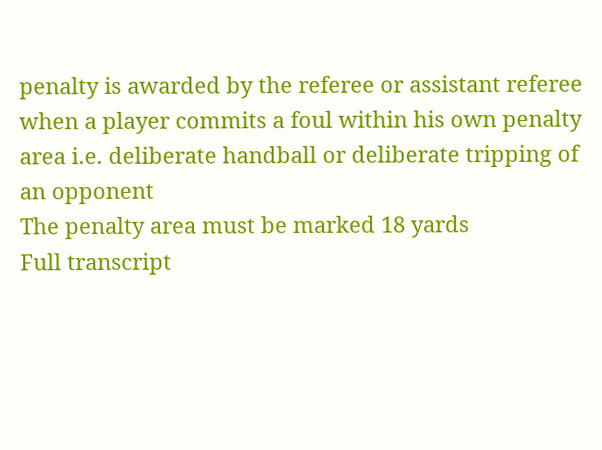penalty is awarded by the referee or assistant referee when a player commits a foul within his own penalty area i.e. deliberate handball or deliberate tripping of an opponent
The penalty area must be marked 18 yards
Full transcript